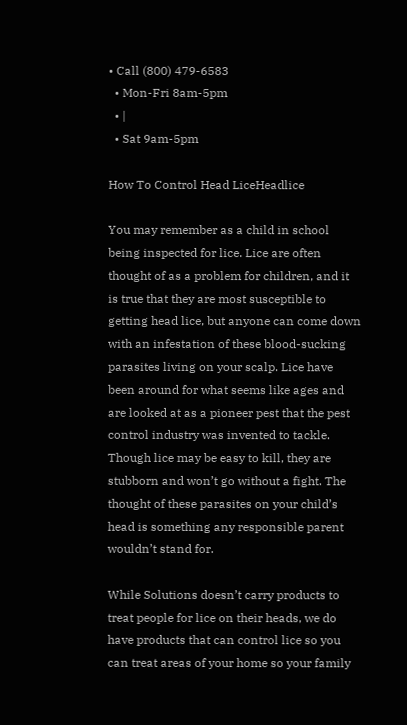• Call (800) 479-6583
  • Mon-Fri 8am-5pm
  • |
  • Sat 9am-5pm

How To Control Head LiceHeadlice

You may remember as a child in school being inspected for lice. Lice are often thought of as a problem for children, and it is true that they are most susceptible to getting head lice, but anyone can come down with an infestation of these blood-sucking parasites living on your scalp. Lice have been around for what seems like ages and are looked at as a pioneer pest that the pest control industry was invented to tackle. Though lice may be easy to kill, they are stubborn and won’t go without a fight. The thought of these parasites on your child’s head is something any responsible parent wouldn’t stand for.

While Solutions doesn’t carry products to treat people for lice on their heads, we do have products that can control lice so you can treat areas of your home so your family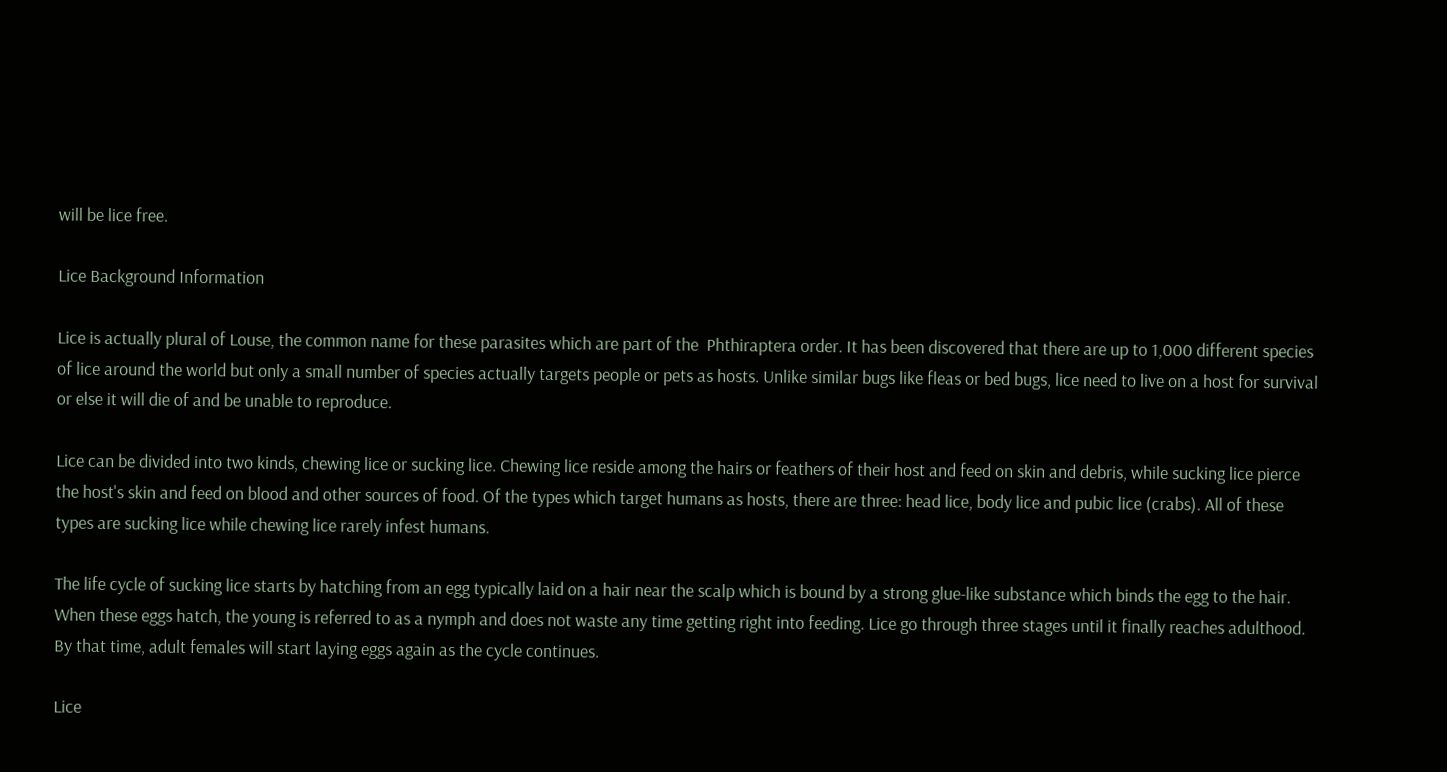will be lice free.

Lice Background Information

Lice is actually plural of Louse, the common name for these parasites which are part of the  Phthiraptera order. It has been discovered that there are up to 1,000 different species of lice around the world but only a small number of species actually targets people or pets as hosts. Unlike similar bugs like fleas or bed bugs, lice need to live on a host for survival or else it will die of and be unable to reproduce.

Lice can be divided into two kinds, chewing lice or sucking lice. Chewing lice reside among the hairs or feathers of their host and feed on skin and debris, while sucking lice pierce the host's skin and feed on blood and other sources of food. Of the types which target humans as hosts, there are three: head lice, body lice and pubic lice (crabs). All of these types are sucking lice while chewing lice rarely infest humans.

The life cycle of sucking lice starts by hatching from an egg typically laid on a hair near the scalp which is bound by a strong glue-like substance which binds the egg to the hair.  When these eggs hatch, the young is referred to as a nymph and does not waste any time getting right into feeding. Lice go through three stages until it finally reaches adulthood. By that time, adult females will start laying eggs again as the cycle continues.

Lice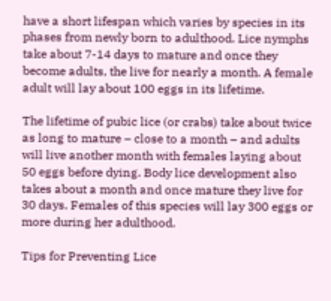have a short lifespan which varies by species in its phases from newly born to adulthood. Lice nymphs take about 7-14 days to mature and once they become adults, the live for nearly a month. A female adult will lay about 100 eggs in its lifetime.

The lifetime of pubic lice (or crabs) take about twice as long to mature – close to a month – and adults will live another month with females laying about 50 eggs before dying. Body lice development also takes about a month and once mature they live for 30 days. Females of this species will lay 300 eggs or more during her adulthood.

Tips for Preventing Lice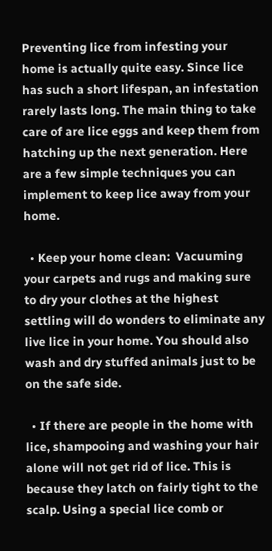Preventing lice from infesting your home is actually quite easy. Since lice has such a short lifespan, an infestation rarely lasts long. The main thing to take care of are lice eggs and keep them from hatching up the next generation. Here are a few simple techniques you can implement to keep lice away from your home.

  • Keep your home clean:  Vacuuming your carpets and rugs and making sure to dry your clothes at the highest settling will do wonders to eliminate any live lice in your home. You should also wash and dry stuffed animals just to be on the safe side.

  • If there are people in the home with lice, shampooing and washing your hair alone will not get rid of lice. This is because they latch on fairly tight to the scalp. Using a special lice comb or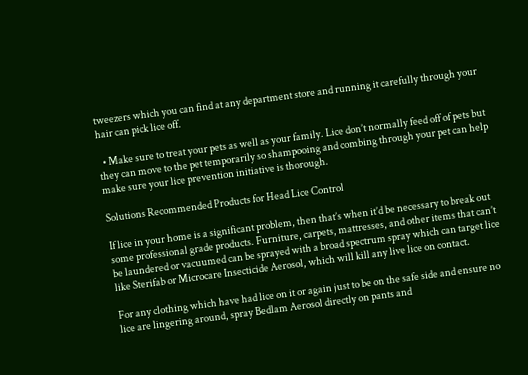tweezers which you can find at any department store and running it carefully through your hair can pick lice off.

  • Make sure to treat your pets as well as your family. Lice don’t normally feed off of pets but they can move to the pet temporarily so shampooing and combing through your pet can help make sure your lice prevention initiative is thorough.

Solutions Recommended Products for Head Lice Control

If lice in your home is a significant problem, then that’s when it’d be necessary to break out some professional grade products. Furniture, carpets, mattresses, and other items that can’t be laundered or vacuumed can be sprayed with a broad spectrum spray which can target lice like Sterifab or Microcare Insecticide Aerosol, which will kill any live lice on contact.

For any clothing which have had lice on it or again just to be on the safe side and ensure no lice are lingering around, spray Bedlam Aerosol directly on pants and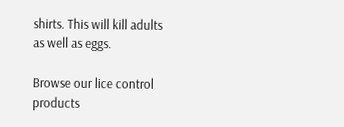shirts. This will kill adults as well as eggs.

Browse our lice control products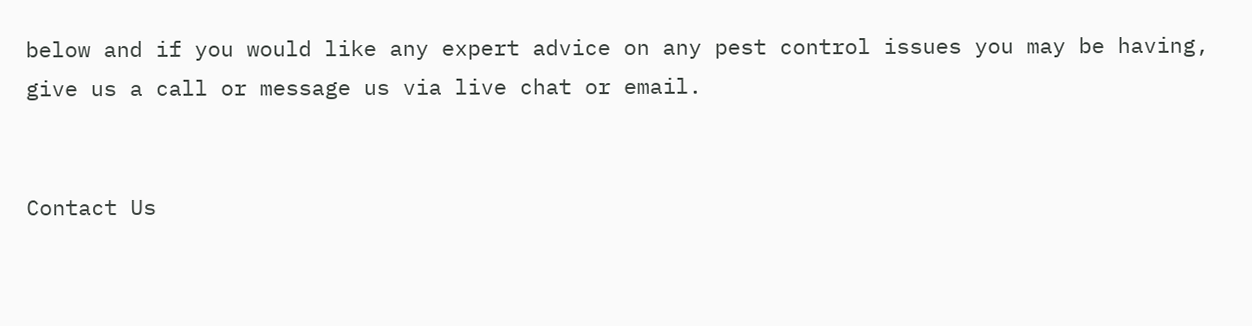below and if you would like any expert advice on any pest control issues you may be having, give us a call or message us via live chat or email.


Contact Us